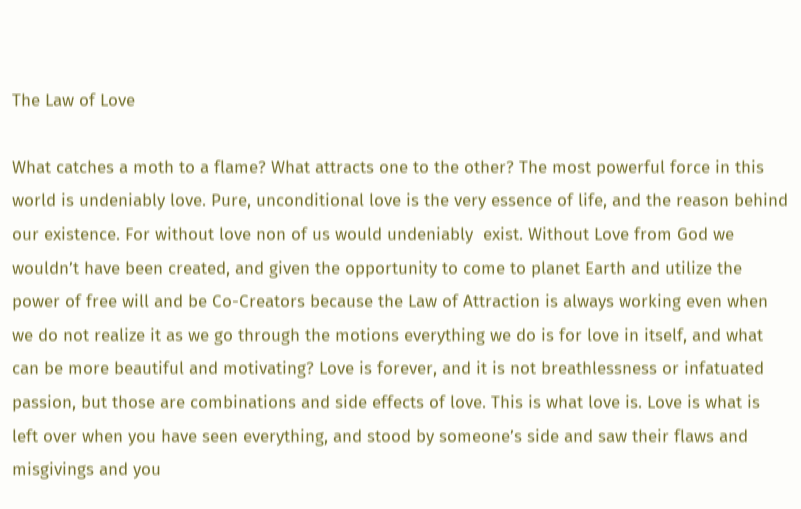The Law of Love

What catches a moth to a flame? What attracts one to the other? The most powerful force in this world is undeniably love. Pure, unconditional love is the very essence of life, and the reason behind our existence. For without love non of us would undeniably  exist. Without Love from God we wouldn’t have been created, and given the opportunity to come to planet Earth and utilize the power of free will and be Co-Creators because the Law of Attraction is always working even when we do not realize it as we go through the motions everything we do is for love in itself, and what can be more beautiful and motivating? Love is forever, and it is not breathlessness or infatuated passion, but those are combinations and side effects of love. This is what love is. Love is what is left over when you have seen everything, and stood by someone’s side and saw their flaws and misgivings and you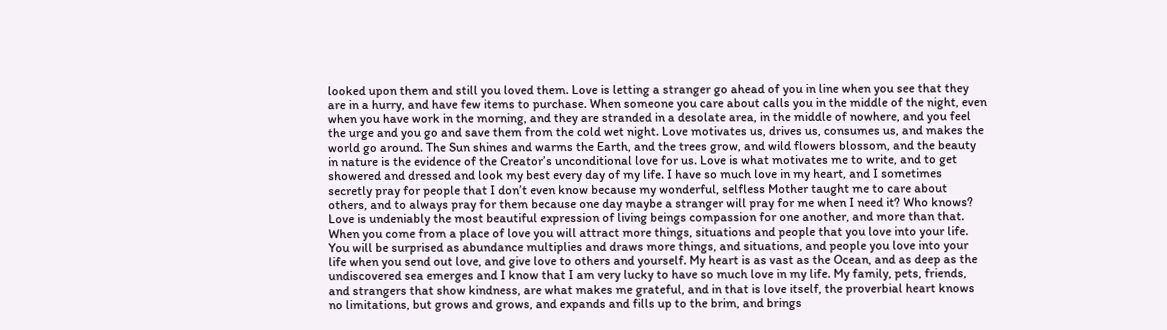looked upon them and still you loved them. Love is letting a stranger go ahead of you in line when you see that they are in a hurry, and have few items to purchase. When someone you care about calls you in the middle of the night, even when you have work in the morning, and they are stranded in a desolate area, in the middle of nowhere, and you feel the urge and you go and save them from the cold wet night. Love motivates us, drives us, consumes us, and makes the world go around. The Sun shines and warms the Earth, and the trees grow, and wild flowers blossom, and the beauty in nature is the evidence of the Creator’s unconditional love for us. Love is what motivates me to write, and to get showered and dressed and look my best every day of my life. I have so much love in my heart, and I sometimes secretly pray for people that I don’t even know because my wonderful, selfless Mother taught me to care about others, and to always pray for them because one day maybe a stranger will pray for me when I need it? Who knows? Love is undeniably the most beautiful expression of living beings compassion for one another, and more than that. When you come from a place of love you will attract more things, situations and people that you love into your life. You will be surprised as abundance multiplies and draws more things, and situations, and people you love into your life when you send out love, and give love to others and yourself. My heart is as vast as the Ocean, and as deep as the undiscovered sea emerges and I know that I am very lucky to have so much love in my life. My family, pets, friends, and strangers that show kindness, are what makes me grateful, and in that is love itself, the proverbial heart knows no limitations, but grows and grows, and expands and fills up to the brim, and brings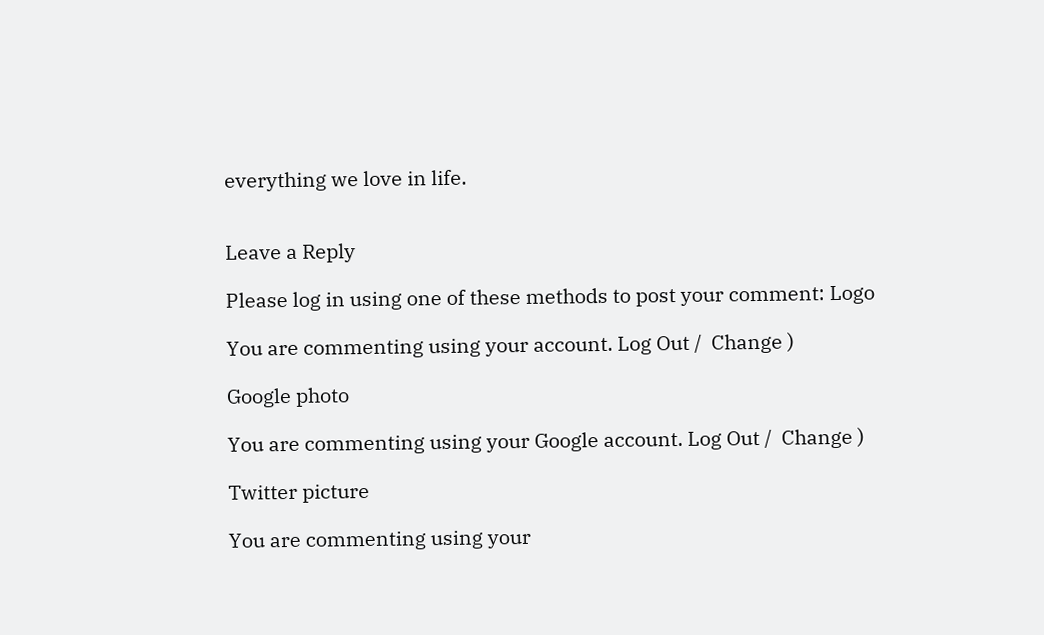everything we love in life.


Leave a Reply

Please log in using one of these methods to post your comment: Logo

You are commenting using your account. Log Out /  Change )

Google photo

You are commenting using your Google account. Log Out /  Change )

Twitter picture

You are commenting using your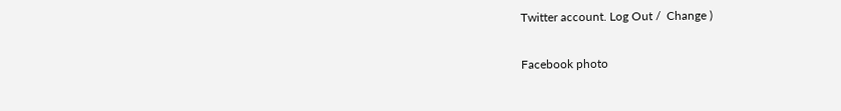Twitter account. Log Out /  Change )

Facebook photo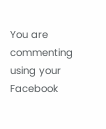You are commenting using your Facebook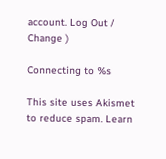account. Log Out /  Change )

Connecting to %s

This site uses Akismet to reduce spam. Learn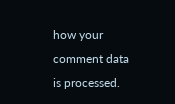how your comment data is processed.